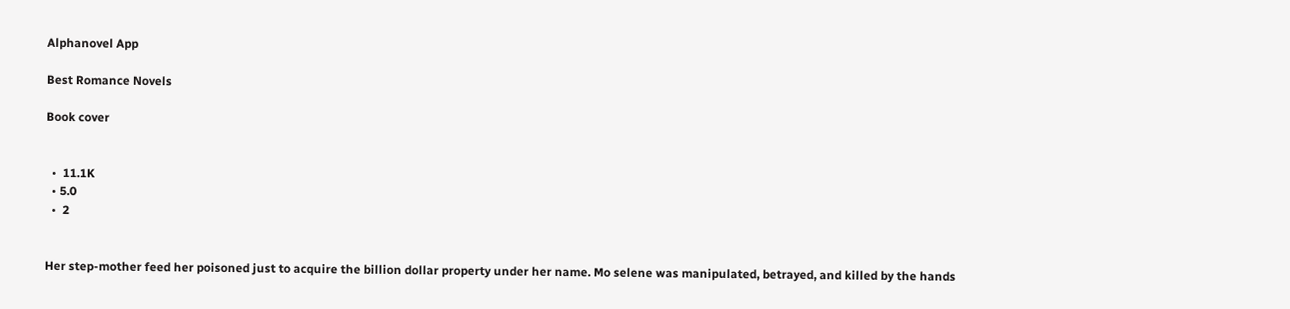Alphanovel App

Best Romance Novels

Book cover


  •  11.1K
  • 5.0
  •  2


Her step-mother feed her poisoned just to acquire the billion dollar property under her name. Mo selene was manipulated, betrayed, and killed by the hands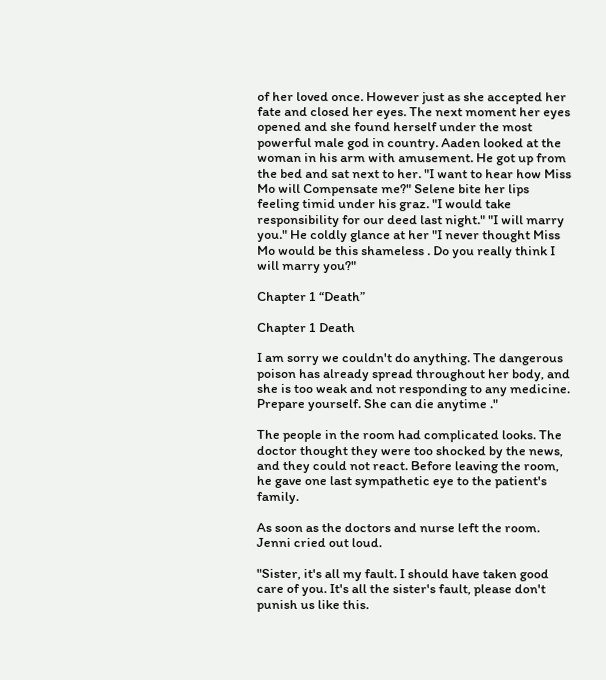of her loved once. However just as she accepted her fate and closed her eyes. The next moment her eyes opened and she found herself under the most powerful male god in country. Aaden looked at the woman in his arm with amusement. He got up from the bed and sat next to her. "I want to hear how Miss Mo will Compensate me?" Selene bite her lips feeling timid under his graz. "I would take responsibility for our deed last night." "I will marry you." He coldly glance at her "I never thought Miss Mo would be this shameless . Do you really think I will marry you?"

Chapter 1 “Death”

Chapter 1 Death

I am sorry we couldn't do anything. The dangerous poison has already spread throughout her body, and she is too weak and not responding to any medicine. Prepare yourself. She can die anytime ."

The people in the room had complicated looks. The doctor thought they were too shocked by the news, and they could not react. Before leaving the room, he gave one last sympathetic eye to the patient's family.

As soon as the doctors and nurse left the room. Jenni cried out loud.

"Sister, it's all my fault. I should have taken good care of you. It's all the sister's fault, please don't punish us like this.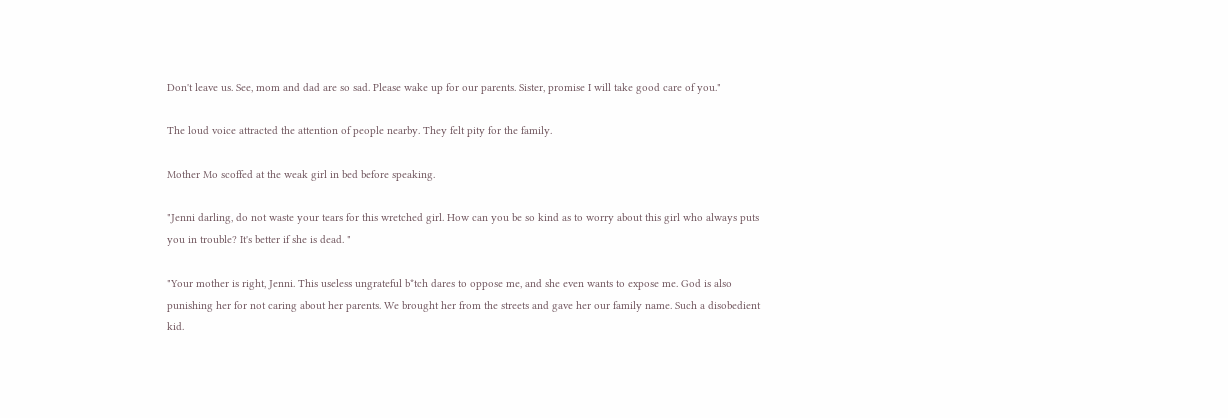Don't leave us. See, mom and dad are so sad. Please wake up for our parents. Sister, promise I will take good care of you."

The loud voice attracted the attention of people nearby. They felt pity for the family.

Mother Mo scoffed at the weak girl in bed before speaking.

"Jenni darling, do not waste your tears for this wretched girl. How can you be so kind as to worry about this girl who always puts you in trouble? It's better if she is dead. "

"Your mother is right, Jenni. This useless ungrateful b*tch dares to oppose me, and she even wants to expose me. God is also punishing her for not caring about her parents. We brought her from the streets and gave her our family name. Such a disobedient kid.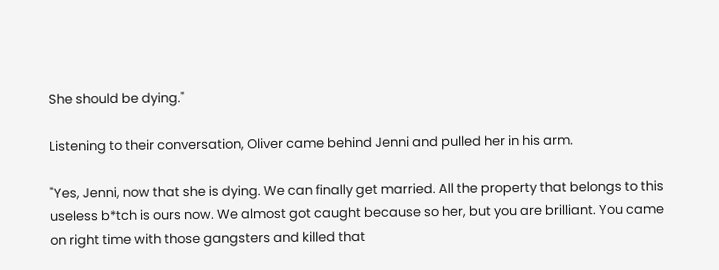She should be dying."

Listening to their conversation, Oliver came behind Jenni and pulled her in his arm.

"Yes, Jenni, now that she is dying. We can finally get married. All the property that belongs to this useless b*tch is ours now. We almost got caught because so her, but you are brilliant. You came on right time with those gangsters and killed that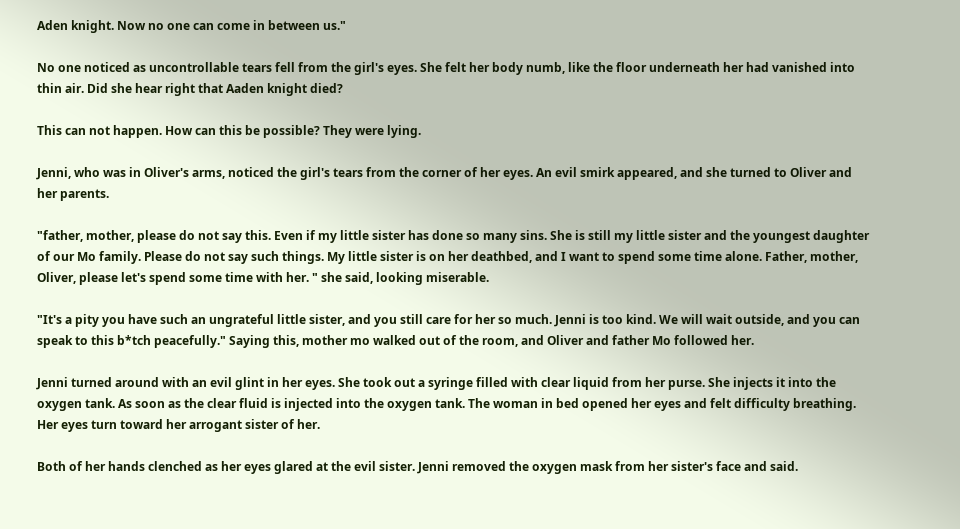Aden knight. Now no one can come in between us."

No one noticed as uncontrollable tears fell from the girl's eyes. She felt her body numb, like the floor underneath her had vanished into thin air. Did she hear right that Aaden knight died?

This can not happen. How can this be possible? They were lying.

Jenni, who was in Oliver's arms, noticed the girl's tears from the corner of her eyes. An evil smirk appeared, and she turned to Oliver and her parents.

"father, mother, please do not say this. Even if my little sister has done so many sins. She is still my little sister and the youngest daughter of our Mo family. Please do not say such things. My little sister is on her deathbed, and I want to spend some time alone. Father, mother, Oliver, please let's spend some time with her. " she said, looking miserable.

"It's a pity you have such an ungrateful little sister, and you still care for her so much. Jenni is too kind. We will wait outside, and you can speak to this b*tch peacefully." Saying this, mother mo walked out of the room, and Oliver and father Mo followed her.

Jenni turned around with an evil glint in her eyes. She took out a syringe filled with clear liquid from her purse. She injects it into the oxygen tank. As soon as the clear fluid is injected into the oxygen tank. The woman in bed opened her eyes and felt difficulty breathing. Her eyes turn toward her arrogant sister of her.

Both of her hands clenched as her eyes glared at the evil sister. Jenni removed the oxygen mask from her sister's face and said.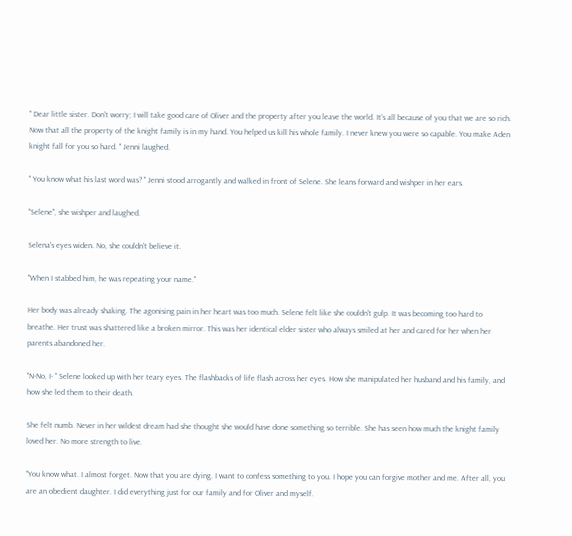" Dear little sister. Don't worry; I will take good care of Oliver and the property after you leave the world. It's all because of you that we are so rich. Now that all the property of the knight family is in my hand. You helped us kill his whole family. I never knew you were so capable. You make Aden knight fall for you so hard. " Jenni laughed.

" You know what his last word was? " Jenni stood arrogantly and walked in front of Selene. She leans forward and wishper in her ears.

"Selene", she wishper and laughed.

Selena's eyes widen. No, she couldn't believe it.

"When I stabbed him, he was repeating your name."

Her body was already shaking. The agonising pain in her heart was too much. Selene felt like she couldn't gulp. It was becoming too hard to breathe. Her trust was shattered like a broken mirror. This was her identical elder sister who always smiled at her and cared for her when her parents abandoned her.

"N-No, I- " Selene looked up with her teary eyes. The flashbacks of life flash across her eyes. How she manipulated her husband and his family, and how she led them to their death.

She felt numb. Never in her wildest dream had she thought she would have done something so terrible. She has seen how much the knight family loved her. No more strength to live.

"You know what. I almost forget. Now that you are dying. I want to confess something to you. I hope you can forgive mother and me. After all, you are an obedient daughter. I did everything just for our family and for Oliver and myself.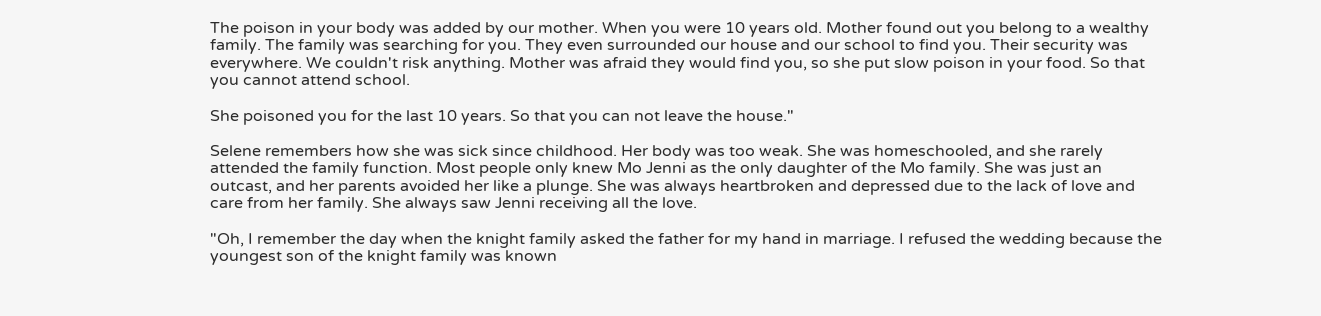The poison in your body was added by our mother. When you were 10 years old. Mother found out you belong to a wealthy family. The family was searching for you. They even surrounded our house and our school to find you. Their security was everywhere. We couldn't risk anything. Mother was afraid they would find you, so she put slow poison in your food. So that you cannot attend school.

She poisoned you for the last 10 years. So that you can not leave the house."

Selene remembers how she was sick since childhood. Her body was too weak. She was homeschooled, and she rarely attended the family function. Most people only knew Mo Jenni as the only daughter of the Mo family. She was just an outcast, and her parents avoided her like a plunge. She was always heartbroken and depressed due to the lack of love and care from her family. She always saw Jenni receiving all the love.

"Oh, I remember the day when the knight family asked the father for my hand in marriage. I refused the wedding because the youngest son of the knight family was known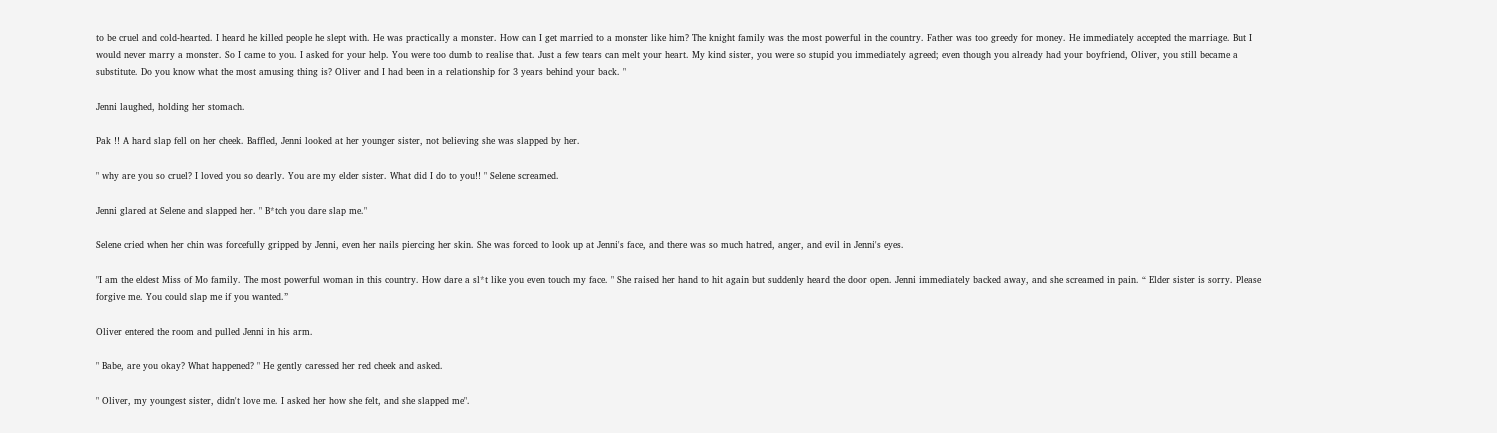to be cruel and cold-hearted. I heard he killed people he slept with. He was practically a monster. How can I get married to a monster like him? The knight family was the most powerful in the country. Father was too greedy for money. He immediately accepted the marriage. But I would never marry a monster. So I came to you. I asked for your help. You were too dumb to realise that. Just a few tears can melt your heart. My kind sister, you were so stupid you immediately agreed; even though you already had your boyfriend, Oliver, you still became a substitute. Do you know what the most amusing thing is? Oliver and I had been in a relationship for 3 years behind your back. "

Jenni laughed, holding her stomach.

Pak !! A hard slap fell on her cheek. Baffled, Jenni looked at her younger sister, not believing she was slapped by her.

" why are you so cruel? I loved you so dearly. You are my elder sister. What did I do to you!! " Selene screamed.

Jenni glared at Selene and slapped her. " B*tch you dare slap me."

Selene cried when her chin was forcefully gripped by Jenni, even her nails piercing her skin. She was forced to look up at Jenni's face, and there was so much hatred, anger, and evil in Jenni's eyes.

"I am the eldest Miss of Mo family. The most powerful woman in this country. How dare a sl*t like you even touch my face. " She raised her hand to hit again but suddenly heard the door open. Jenni immediately backed away, and she screamed in pain. “ Elder sister is sorry. Please forgive me. You could slap me if you wanted.”

Oliver entered the room and pulled Jenni in his arm.

" Babe, are you okay? What happened? " He gently caressed her red cheek and asked.

" Oliver, my youngest sister, didn't love me. I asked her how she felt, and she slapped me".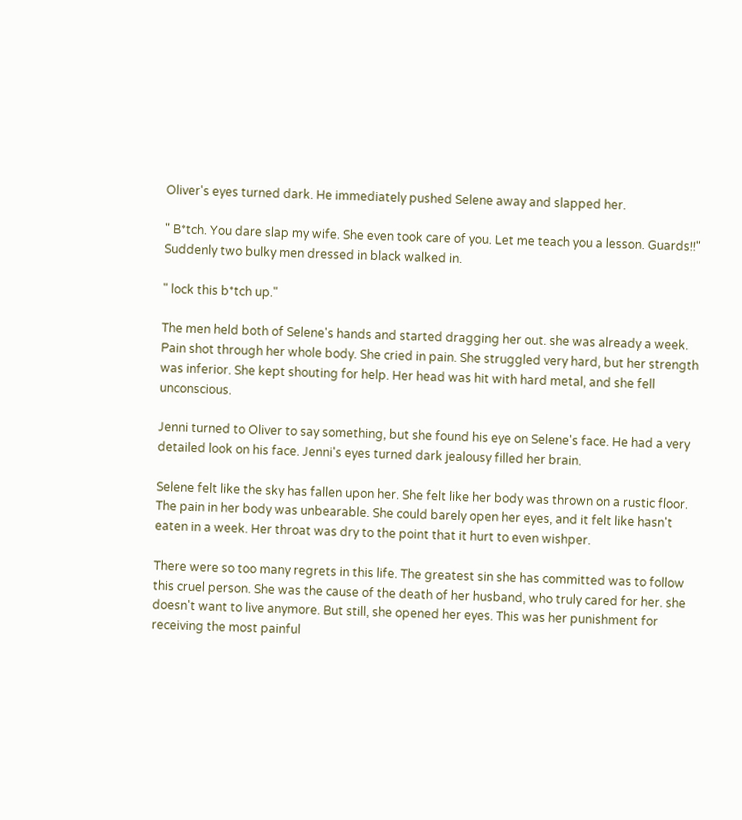Oliver's eyes turned dark. He immediately pushed Selene away and slapped her.

" B*tch. You dare slap my wife. She even took care of you. Let me teach you a lesson. Guards!!" Suddenly two bulky men dressed in black walked in.

" lock this b*tch up."

The men held both of Selene's hands and started dragging her out. she was already a week. Pain shot through her whole body. She cried in pain. She struggled very hard, but her strength was inferior. She kept shouting for help. Her head was hit with hard metal, and she fell unconscious.

Jenni turned to Oliver to say something, but she found his eye on Selene's face. He had a very detailed look on his face. Jenni's eyes turned dark jealousy filled her brain.

Selene felt like the sky has fallen upon her. She felt like her body was thrown on a rustic floor. The pain in her body was unbearable. She could barely open her eyes, and it felt like hasn't eaten in a week. Her throat was dry to the point that it hurt to even wishper.

There were so too many regrets in this life. The greatest sin she has committed was to follow this cruel person. She was the cause of the death of her husband, who truly cared for her. she doesn't want to live anymore. But still, she opened her eyes. This was her punishment for receiving the most painful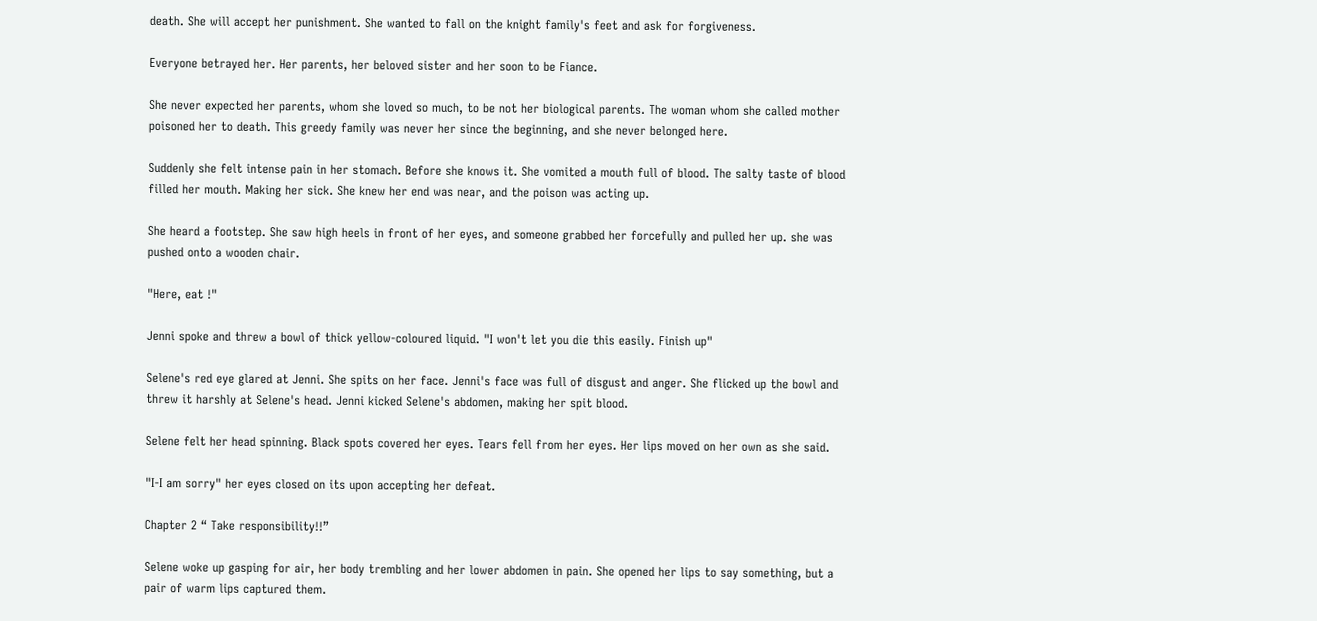death. She will accept her punishment. She wanted to fall on the knight family's feet and ask for forgiveness.

Everyone betrayed her. Her parents, her beloved sister and her soon to be Fiance.

She never expected her parents, whom she loved so much, to be not her biological parents. The woman whom she called mother poisoned her to death. This greedy family was never her since the beginning, and she never belonged here.

Suddenly she felt intense pain in her stomach. Before she knows it. She vomited a mouth full of blood. The salty taste of blood filled her mouth. Making her sick. She knew her end was near, and the poison was acting up.

She heard a footstep. She saw high heels in front of her eyes, and someone grabbed her forcefully and pulled her up. she was pushed onto a wooden chair.

"Here, eat !"

Jenni spoke and threw a bowl of thick yellow-coloured liquid. "I won't let you die this easily. Finish up"

Selene's red eye glared at Jenni. She spits on her face. Jenni's face was full of disgust and anger. She flicked up the bowl and threw it harshly at Selene's head. Jenni kicked Selene's abdomen, making her spit blood.

Selene felt her head spinning. Black spots covered her eyes. Tears fell from her eyes. Her lips moved on her own as she said.

"I-I am sorry" her eyes closed on its upon accepting her defeat.

Chapter 2 “ Take responsibility!!”

Selene woke up gasping for air, her body trembling and her lower abdomen in pain. She opened her lips to say something, but a pair of warm lips captured them.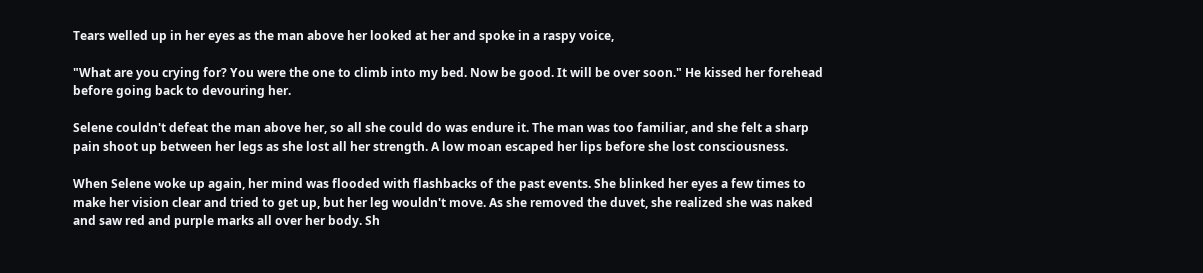Tears welled up in her eyes as the man above her looked at her and spoke in a raspy voice,

"What are you crying for? You were the one to climb into my bed. Now be good. It will be over soon." He kissed her forehead before going back to devouring her.

Selene couldn't defeat the man above her, so all she could do was endure it. The man was too familiar, and she felt a sharp pain shoot up between her legs as she lost all her strength. A low moan escaped her lips before she lost consciousness.

When Selene woke up again, her mind was flooded with flashbacks of the past events. She blinked her eyes a few times to make her vision clear and tried to get up, but her leg wouldn't move. As she removed the duvet, she realized she was naked and saw red and purple marks all over her body. Sh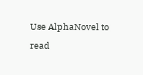Use AlphaNovel to read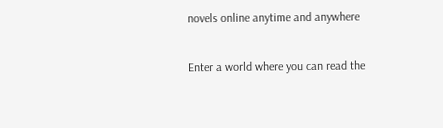novels online anytime and anywhere

Enter a world where you can read the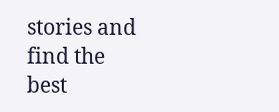stories and find the best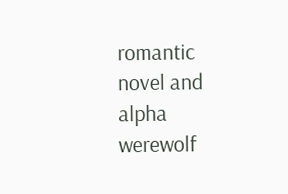romantic novel and alpha werewolf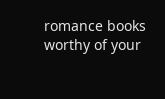romance books worthy of your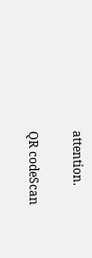attention.

QR codeScan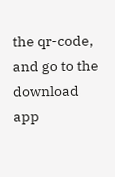the qr-code, and go to the download app